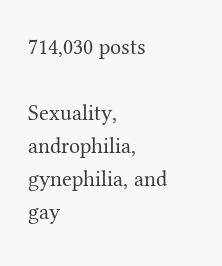714,030 posts

Sexuality, androphilia, gynephilia, and gay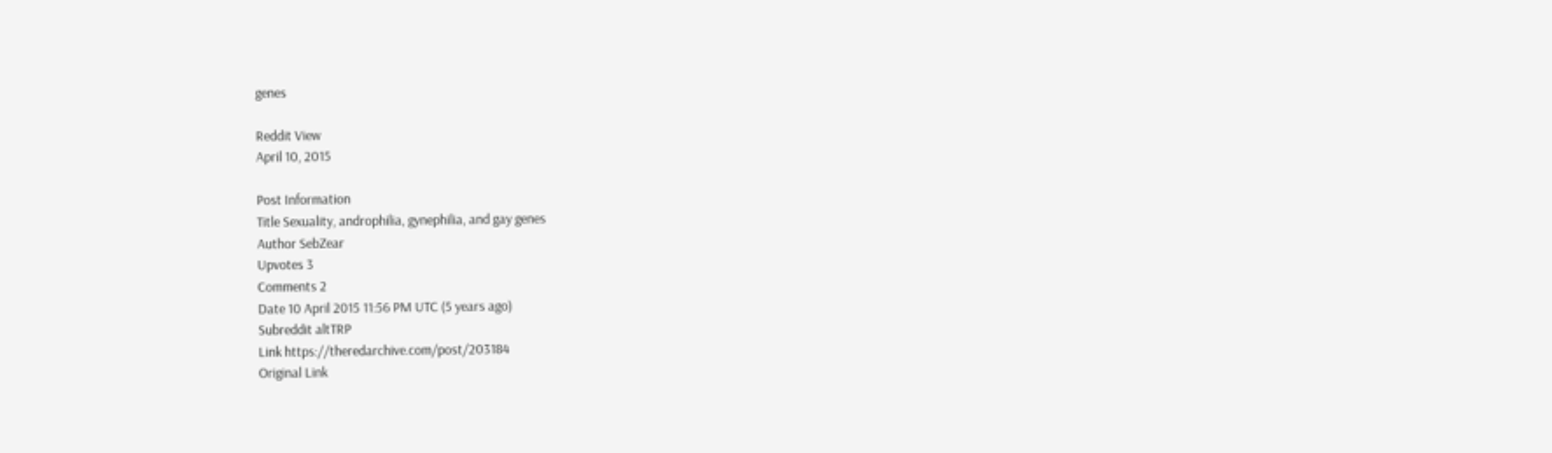genes

Reddit View
April 10, 2015

Post Information
Title Sexuality, androphilia, gynephilia, and gay genes
Author SebZear
Upvotes 3
Comments 2
Date 10 April 2015 11:56 PM UTC (5 years ago)
Subreddit altTRP
Link https://theredarchive.com/post/203184
Original Link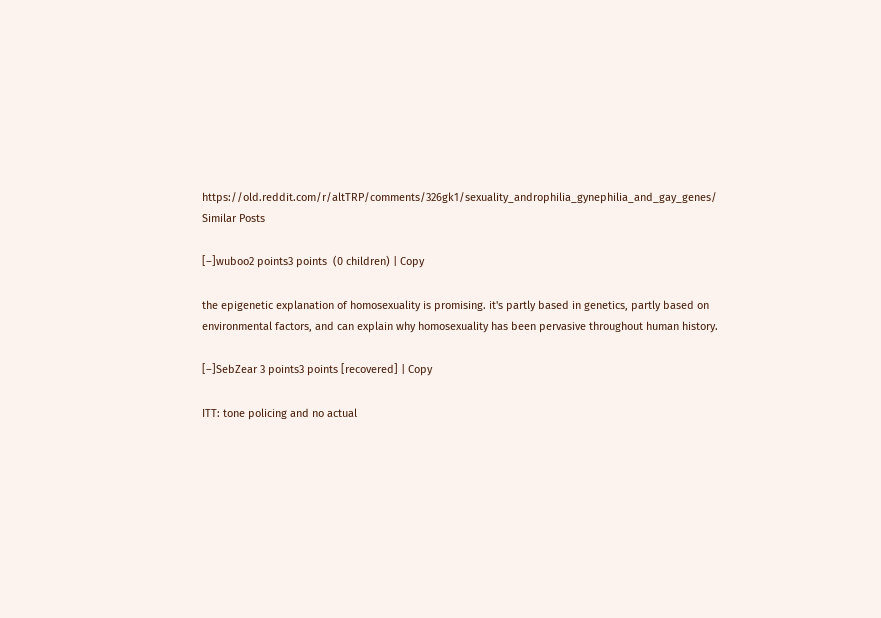https://old.reddit.com/r/altTRP/comments/326gk1/sexuality_androphilia_gynephilia_and_gay_genes/
Similar Posts

[–]wuboo2 points3 points  (0 children) | Copy

the epigenetic explanation of homosexuality is promising. it's partly based in genetics, partly based on environmental factors, and can explain why homosexuality has been pervasive throughout human history.

[–]SebZear 3 points3 points [recovered] | Copy

ITT: tone policing and no actual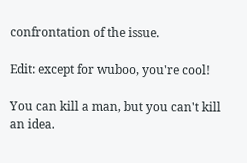confrontation of the issue.

Edit: except for wuboo, you're cool!

You can kill a man, but you can't kill an idea.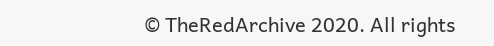© TheRedArchive 2020. All rights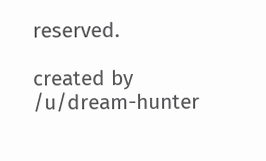reserved.

created by /u/dream-hunter